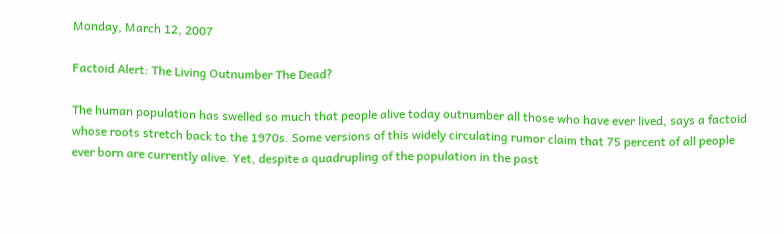Monday, March 12, 2007

Factoid Alert: The Living Outnumber The Dead?

The human population has swelled so much that people alive today outnumber all those who have ever lived, says a factoid whose roots stretch back to the 1970s. Some versions of this widely circulating rumor claim that 75 percent of all people ever born are currently alive. Yet, despite a quadrupling of the population in the past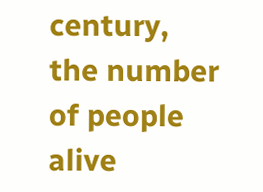century, the number of people alive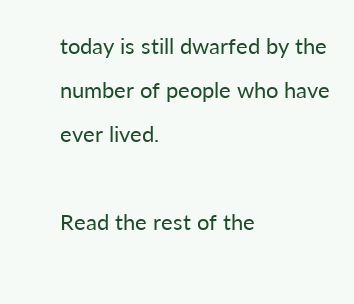today is still dwarfed by the number of people who have ever lived.

Read the rest of the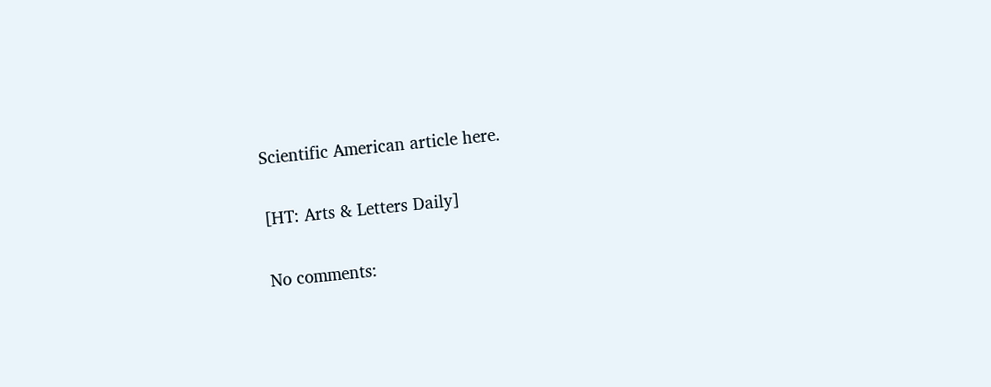Scientific American article here.

[HT: Arts & Letters Daily]

No comments: